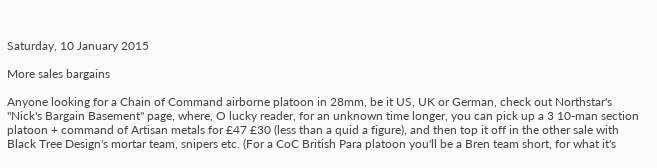Saturday, 10 January 2015

More sales bargains

Anyone looking for a Chain of Command airborne platoon in 28mm, be it US, UK or German, check out Northstar's "Nick's Bargain Basement" page, where, O lucky reader, for an unknown time longer, you can pick up a 3 10-man section platoon + command of Artisan metals for £47 £30 (less than a quid a figure), and then top it off in the other sale with Black Tree Design's mortar team, snipers etc. (For a CoC British Para platoon you'll be a Bren team short, for what it's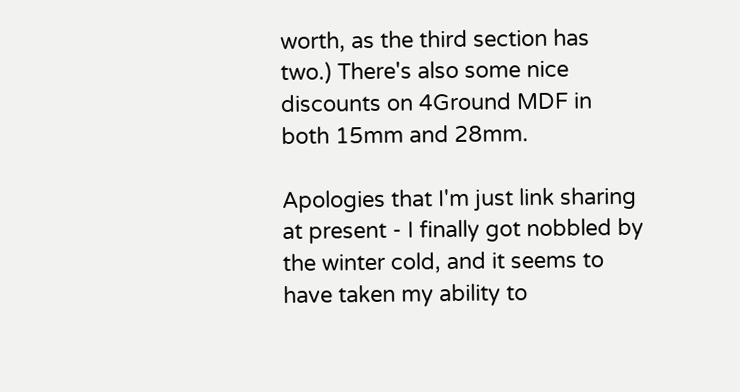worth, as the third section has two.) There's also some nice discounts on 4Ground MDF in both 15mm and 28mm.

Apologies that I'm just link sharing at present - I finally got nobbled by the winter cold, and it seems to have taken my ability to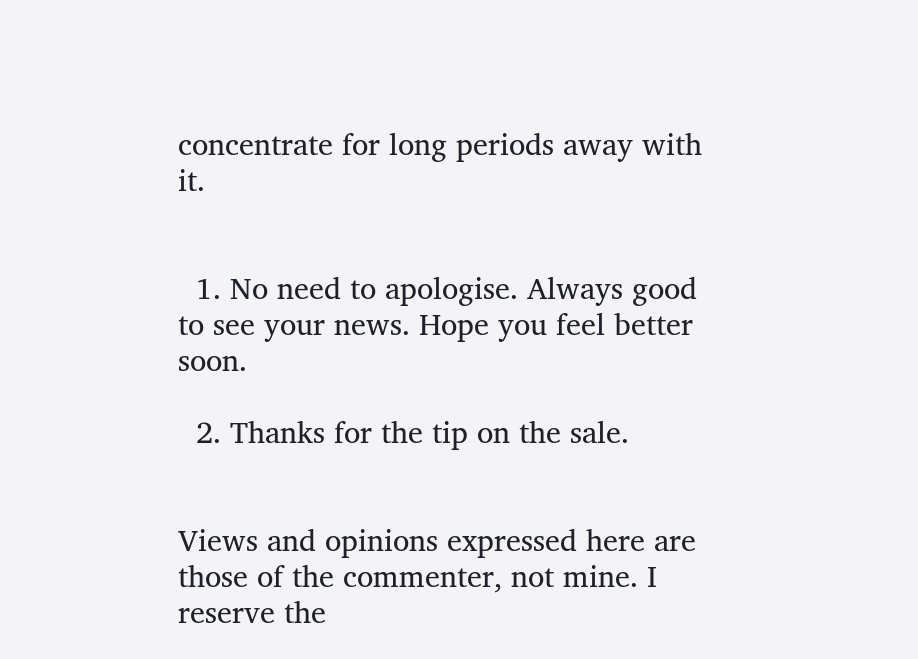concentrate for long periods away with it.


  1. No need to apologise. Always good to see your news. Hope you feel better soon.

  2. Thanks for the tip on the sale.


Views and opinions expressed here are those of the commenter, not mine. I reserve the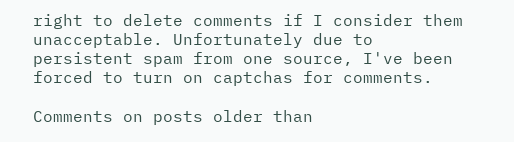right to delete comments if I consider them unacceptable. Unfortunately due to persistent spam from one source, I've been forced to turn on captchas for comments.

Comments on posts older than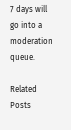7 days will go into a moderation queue.

Related Posts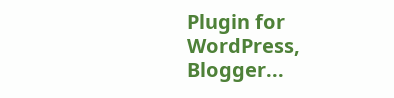Plugin for WordPress, Blogger...